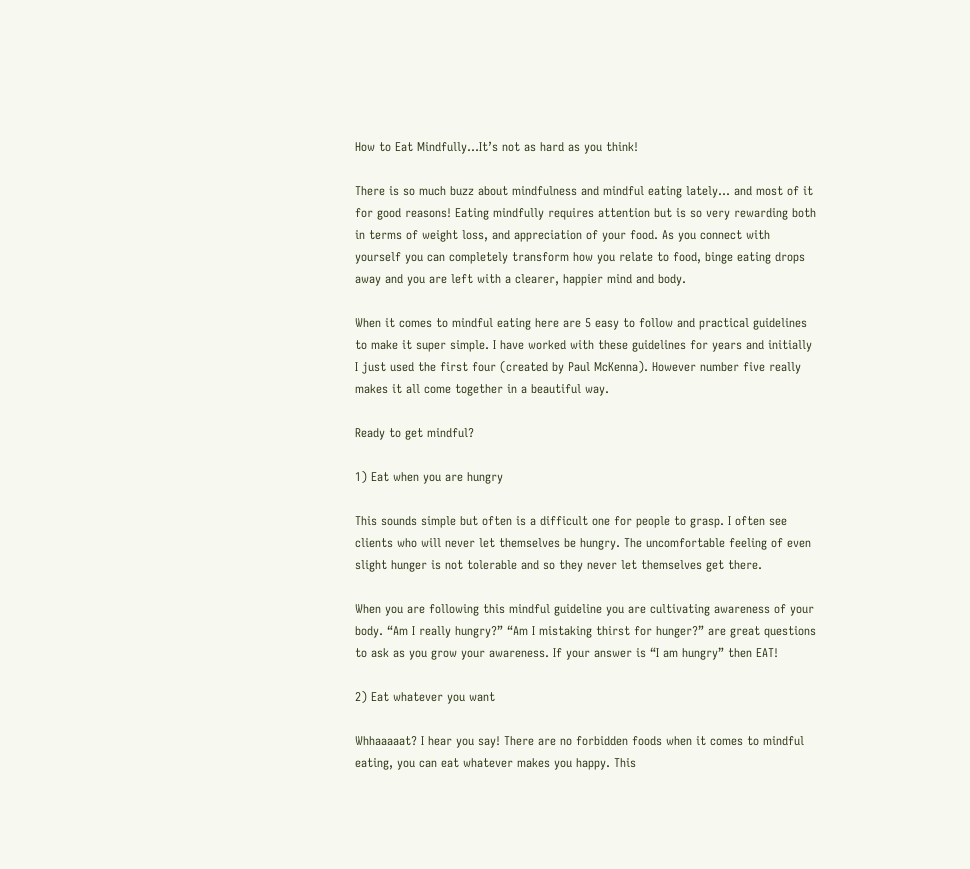How to Eat Mindfully…It’s not as hard as you think!

There is so much buzz about mindfulness and mindful eating lately… and most of it for good reasons! Eating mindfully requires attention but is so very rewarding both in terms of weight loss, and appreciation of your food. As you connect with yourself you can completely transform how you relate to food, binge eating drops away and you are left with a clearer, happier mind and body.

When it comes to mindful eating here are 5 easy to follow and practical guidelines to make it super simple. I have worked with these guidelines for years and initially I just used the first four (created by Paul McKenna). However number five really makes it all come together in a beautiful way.

Ready to get mindful?

1) Eat when you are hungry

This sounds simple but often is a difficult one for people to grasp. I often see clients who will never let themselves be hungry. The uncomfortable feeling of even slight hunger is not tolerable and so they never let themselves get there.

When you are following this mindful guideline you are cultivating awareness of your body. “Am I really hungry?” “Am I mistaking thirst for hunger?” are great questions to ask as you grow your awareness. If your answer is “I am hungry” then EAT!

2) Eat whatever you want

Whhaaaaat? I hear you say! There are no forbidden foods when it comes to mindful eating, you can eat whatever makes you happy. This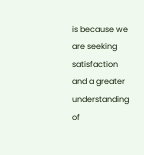is because we are seeking satisfaction and a greater understanding of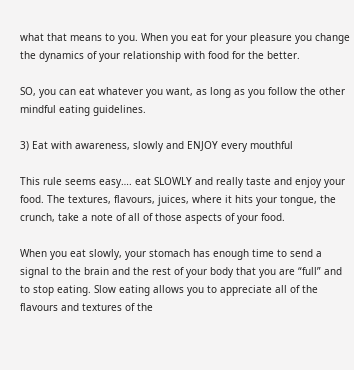what that means to you. When you eat for your pleasure you change the dynamics of your relationship with food for the better.

SO, you can eat whatever you want, as long as you follow the other mindful eating guidelines.

3) Eat with awareness, slowly and ENJOY every mouthful

This rule seems easy…. eat SLOWLY and really taste and enjoy your food. The textures, flavours, juices, where it hits your tongue, the crunch, take a note of all of those aspects of your food.

When you eat slowly, your stomach has enough time to send a signal to the brain and the rest of your body that you are “full” and to stop eating. Slow eating allows you to appreciate all of the flavours and textures of the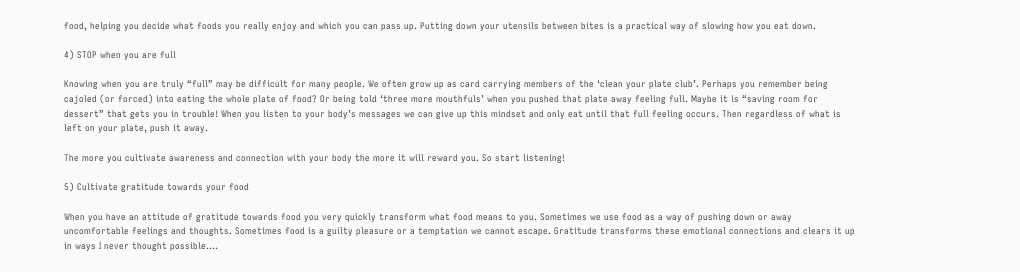food, helping you decide what foods you really enjoy and which you can pass up. Putting down your utensils between bites is a practical way of slowing how you eat down.

4) STOP when you are full

Knowing when you are truly “full” may be difficult for many people. We often grow up as card carrying members of the ‘clean your plate club’. Perhaps you remember being cajoled (or forced) into eating the whole plate of food? Or being told ‘three more mouthfuls’ when you pushed that plate away feeling full. Maybe it is “saving room for dessert” that gets you in trouble! When you listen to your body’s messages we can give up this mindset and only eat until that full feeling occurs. Then regardless of what is left on your plate, push it away.

The more you cultivate awareness and connection with your body the more it will reward you. So start listening!

5) Cultivate gratitude towards your food

When you have an attitude of gratitude towards food you very quickly transform what food means to you. Sometimes we use food as a way of pushing down or away uncomfortable feelings and thoughts. Sometimes food is a guilty pleasure or a temptation we cannot escape. Gratitude transforms these emotional connections and clears it up in ways I never thought possible….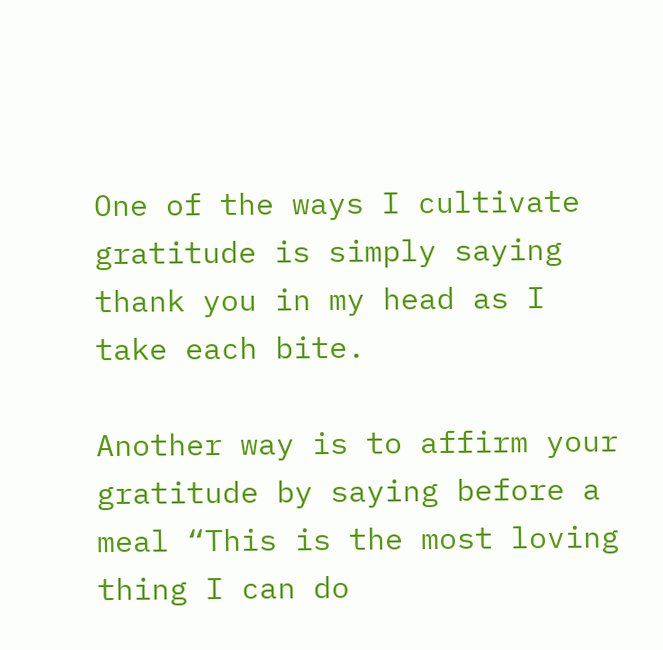One of the ways I cultivate gratitude is simply saying thank you in my head as I take each bite.

Another way is to affirm your gratitude by saying before a meal “This is the most loving thing I can do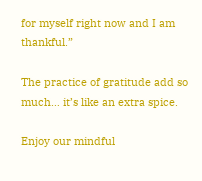for myself right now and I am thankful.”

The practice of gratitude add so much… it’s like an extra spice.

Enjoy our mindful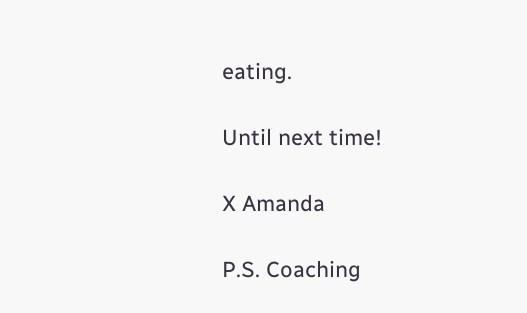eating.

Until next time!

X Amanda

P.S. Coaching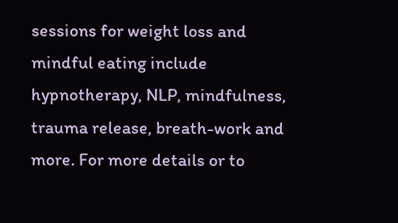sessions for weight loss and mindful eating include hypnotherapy, NLP, mindfulness, trauma release, breath-work and more. For more details or to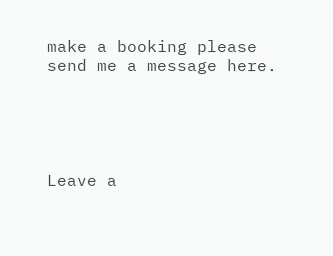make a booking please send me a message here.





Leave a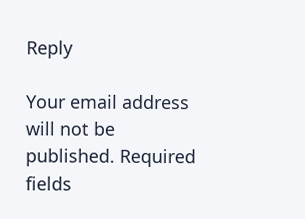Reply

Your email address will not be published. Required fields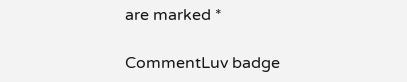are marked *

CommentLuv badge